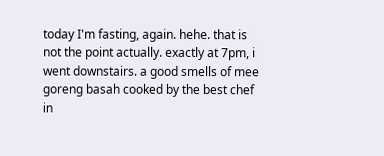today I'm fasting, again. hehe. that is not the point actually. exactly at 7pm, i went downstairs. a good smells of mee goreng basah cooked by the best chef in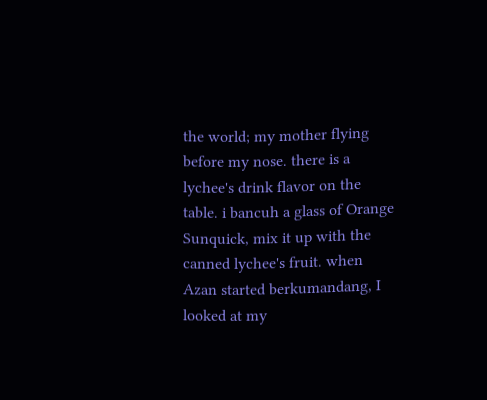the world; my mother flying before my nose. there is a lychee's drink flavor on the table. i bancuh a glass of Orange Sunquick, mix it up with the canned lychee's fruit. when Azan started berkumandang, I looked at my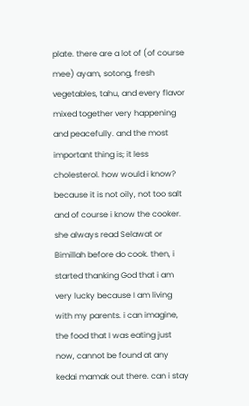plate. there are a lot of (of course mee) ayam, sotong, fresh vegetables, tahu, and every flavor mixed together very happening and peacefully. and the most important thing is; it less cholesterol. how would i know? because it is not oily, not too salt and of course i know the cooker. she always read Selawat or Bimillah before do cook. then, i started thanking God that i am very lucky because I am living with my parents. i can imagine, the food that I was eating just now, cannot be found at any kedai mamak out there. can i stay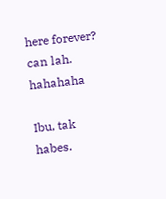here forever? can lah. hahahaha

Ibu, tak habes.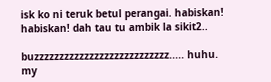isk ko ni teruk betul perangai. habiskan! habiskan! dah tau tu ambik la sikit2..

buzzzzzzzzzzzzzzzzzzzzzzzzzzz..... huhu. my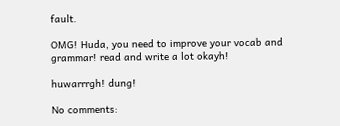fault.

OMG! Huda, you need to improve your vocab and grammar! read and write a lot okayh!

huwarrrgh! dung!

No comments: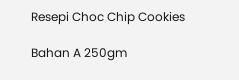Resepi Choc Chip Cookies

Bahan A 250gm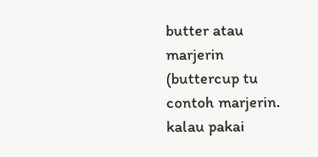butter atau marjerin (buttercup tu contoh marjerin. kalau pakai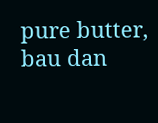pure butter, bau dan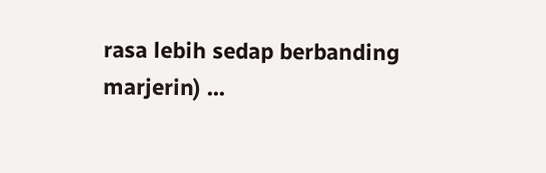rasa lebih sedap berbanding marjerin) ...